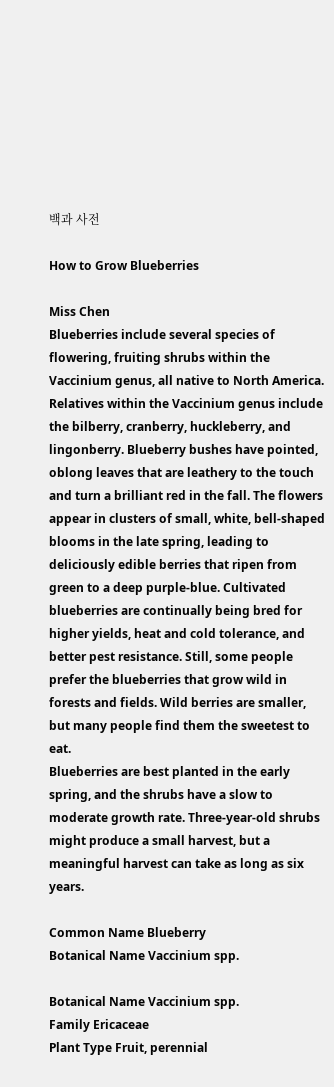백과 사전

How to Grow Blueberries

Miss Chen
Blueberries include several species of flowering, fruiting shrubs within the Vaccinium genus, all native to North America. Relatives within the Vaccinium genus include the bilberry, cranberry, huckleberry, and lingonberry. Blueberry bushes have pointed, oblong leaves that are leathery to the touch and turn a brilliant red in the fall. The flowers appear in clusters of small, white, bell-shaped blooms in the late spring, leading to deliciously edible berries that ripen from green to a deep purple-blue. Cultivated blueberries are continually being bred for higher yields, heat and cold tolerance, and better pest resistance. Still, some people prefer the blueberries that grow wild in forests and fields. Wild berries are smaller, but many people find them the sweetest to eat.
Blueberries are best planted in the early spring, and the shrubs have a slow to moderate growth rate. Three-year-old shrubs might produce a small harvest, but a meaningful harvest can take as long as six years.

Common Name Blueberry
Botanical Name Vaccinium spp.

Botanical Name Vaccinium spp.
Family Ericaceae
Plant Type Fruit, perennial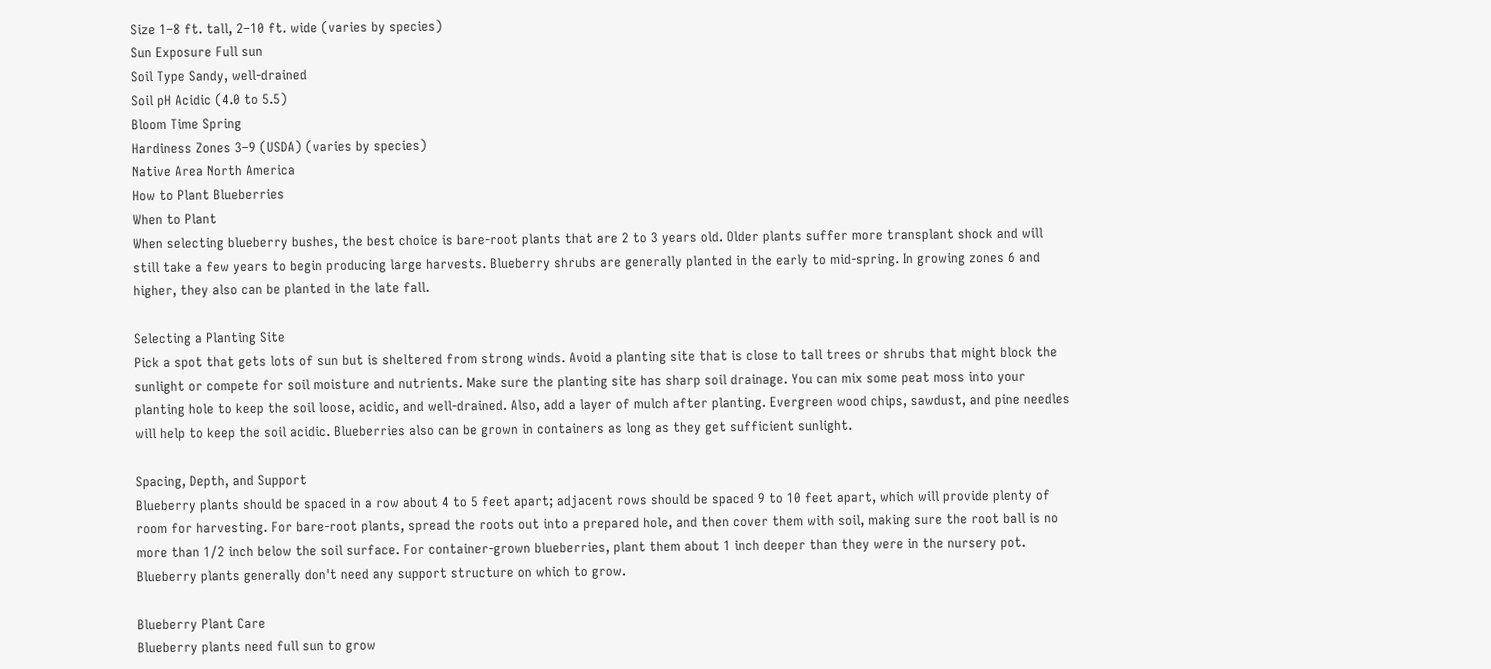Size 1–8 ft. tall, 2–10 ft. wide (varies by species)
Sun Exposure Full sun
Soil Type Sandy, well-drained
Soil pH Acidic (4.0 to 5.5)
Bloom Time Spring
Hardiness Zones 3–9 (USDA) (varies by species)
Native Area North America
How to Plant Blueberries
When to Plant
When selecting blueberry bushes, the best choice is bare-root plants that are 2 to 3 years old. Older plants suffer more transplant shock and will still take a few years to begin producing large harvests. Blueberry shrubs are generally planted in the early to mid-spring. In growing zones 6 and higher, they also can be planted in the late fall.

Selecting a Planting Site
Pick a spot that gets lots of sun but is sheltered from strong winds. Avoid a planting site that is close to tall trees or shrubs that might block the sunlight or compete for soil moisture and nutrients. Make sure the planting site has sharp soil drainage. You can mix some peat moss into your planting hole to keep the soil loose, acidic, and well-drained. Also, add a layer of mulch after planting. Evergreen wood chips, sawdust, and pine needles will help to keep the soil acidic. Blueberries also can be grown in containers as long as they get sufficient sunlight.

Spacing, Depth, and Support
Blueberry plants should be spaced in a row about 4 to 5 feet apart; adjacent rows should be spaced 9 to 10 feet apart, which will provide plenty of room for harvesting. For bare-root plants, spread the roots out into a prepared hole, and then cover them with soil, making sure the root ball is no more than 1/2 inch below the soil surface. For container-grown blueberries, plant them about 1 inch deeper than they were in the nursery pot. Blueberry plants generally don't need any support structure on which to grow.

Blueberry Plant Care
Blueberry plants need full sun to grow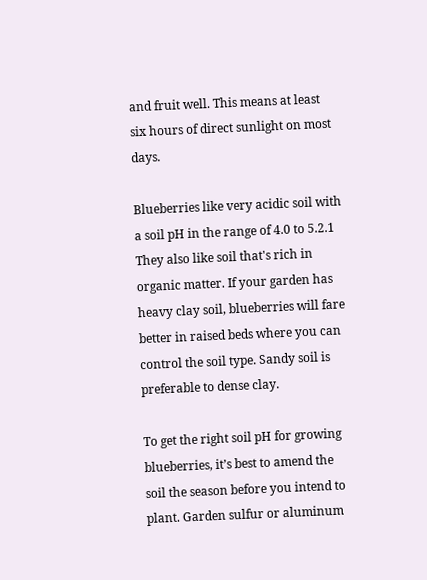and fruit well. This means at least six hours of direct sunlight on most days.

Blueberries like very acidic soil with a soil pH in the range of 4.0 to 5.2.1 They also like soil that's rich in organic matter. If your garden has heavy clay soil, blueberries will fare better in raised beds where you can control the soil type. Sandy soil is preferable to dense clay.

To get the right soil pH for growing blueberries, it’s best to amend the soil the season before you intend to plant. Garden sulfur or aluminum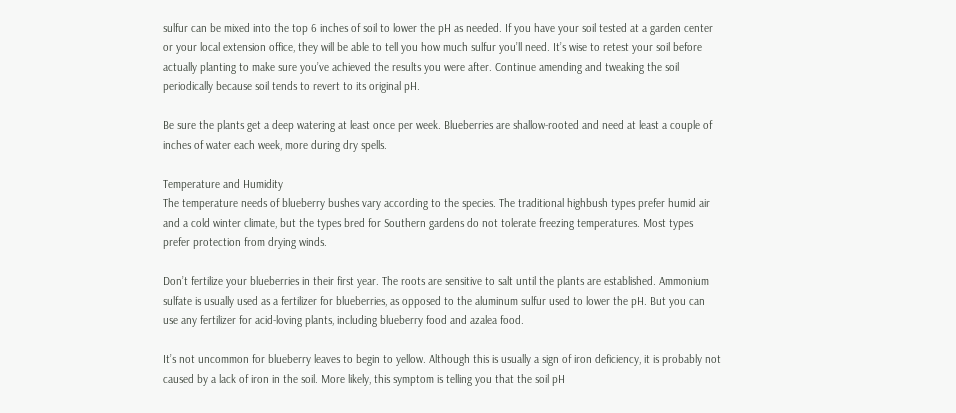sulfur can be mixed into the top 6 inches of soil to lower the pH as needed. If you have your soil tested at a garden center or your local extension office, they will be able to tell you how much sulfur you’ll need. It’s wise to retest your soil before actually planting to make sure you’ve achieved the results you were after. Continue amending and tweaking the soil periodically because soil tends to revert to its original pH.

Be sure the plants get a deep watering at least once per week. Blueberries are shallow-rooted and need at least a couple of inches of water each week, more during dry spells.

Temperature and Humidity
The temperature needs of blueberry bushes vary according to the species. The traditional highbush types prefer humid air and a cold winter climate, but the types bred for Southern gardens do not tolerate freezing temperatures. Most types prefer protection from drying winds.

Don’t fertilize your blueberries in their first year. The roots are sensitive to salt until the plants are established. Ammonium sulfate is usually used as a fertilizer for blueberries, as opposed to the aluminum sulfur used to lower the pH. But you can use any fertilizer for acid-loving plants, including blueberry food and azalea food.

It’s not uncommon for blueberry leaves to begin to yellow. Although this is usually a sign of iron deficiency, it is probably not caused by a lack of iron in the soil. More likely, this symptom is telling you that the soil pH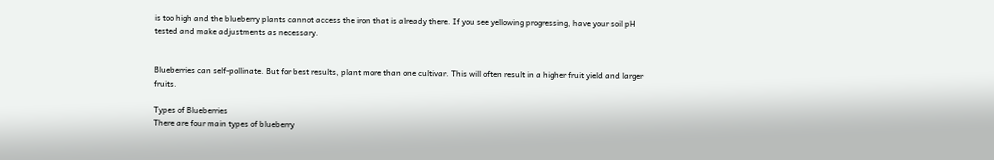is too high and the blueberry plants cannot access the iron that is already there. If you see yellowing progressing, have your soil pH tested and make adjustments as necessary.


Blueberries can self-pollinate. But for best results, plant more than one cultivar. This will often result in a higher fruit yield and larger fruits.

Types of Blueberries
There are four main types of blueberry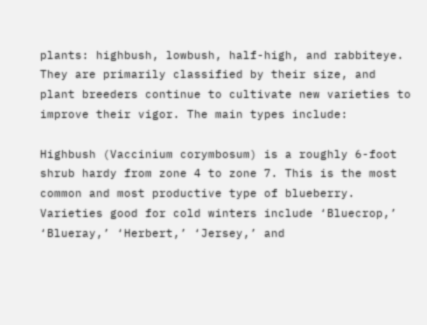plants: highbush, lowbush, half-high, and rabbiteye. They are primarily classified by their size, and plant breeders continue to cultivate new varieties to improve their vigor. The main types include:

Highbush (Vaccinium corymbosum) is a roughly 6-foot shrub hardy from zone 4 to zone 7. This is the most common and most productive type of blueberry. Varieties good for cold winters include ‘Bluecrop,’ ‘Blueray,’ ‘Herbert,’ ‘Jersey,’ and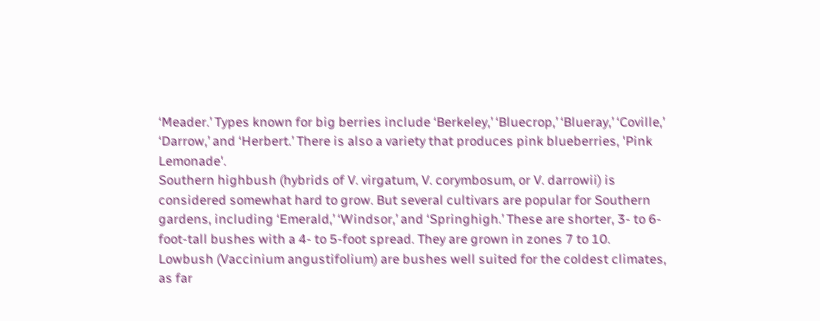‘Meader.’ Types known for big berries include ‘Berkeley,’ ‘Bluecrop,’ ‘Blueray,’ ‘Coville,’ ‘Darrow,’ and ‘Herbert.’ There is also a variety that produces pink blueberries, 'Pink Lemonade'.
Southern highbush (hybrids of V. virgatum, V. corymbosum, or V. darrowii) is considered somewhat hard to grow. But several cultivars are popular for Southern gardens, including ‘Emerald,’ ‘Windsor,’ and ‘Springhigh.’ These are shorter, 3- to 6-foot-tall bushes with a 4- to 5-foot spread. They are grown in zones 7 to 10.
Lowbush (Vaccinium angustifolium) are bushes well suited for the coldest climates, as far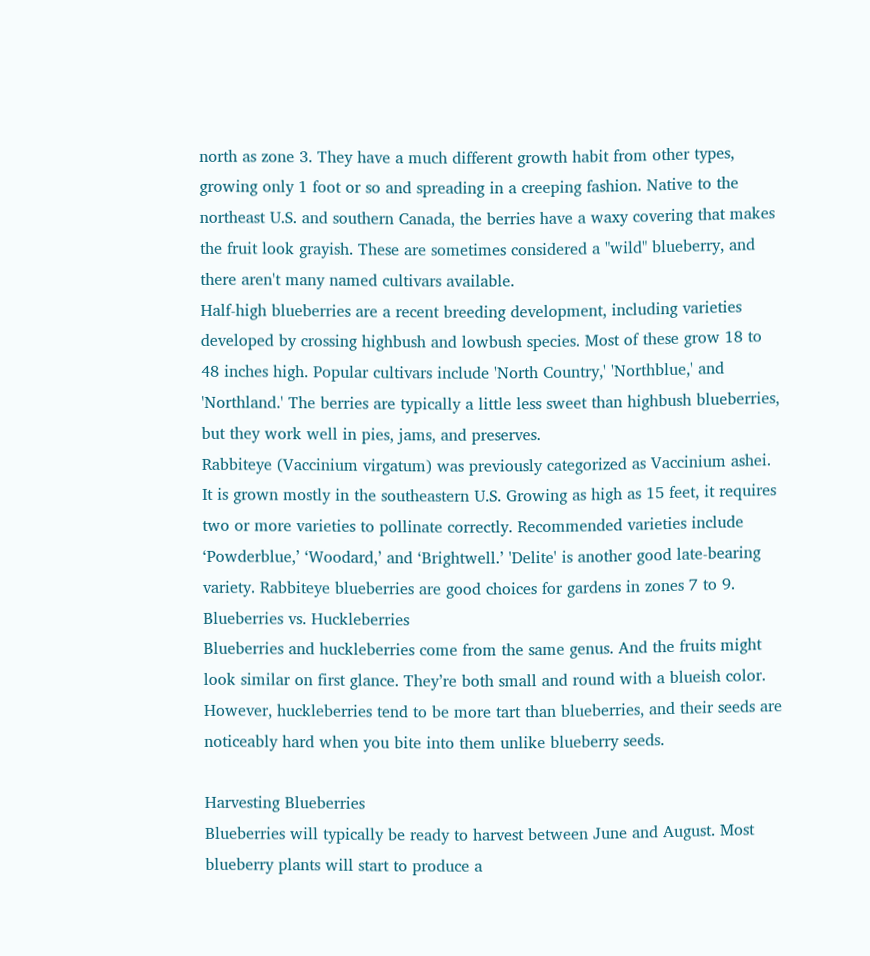north as zone 3. They have a much different growth habit from other types, growing only 1 foot or so and spreading in a creeping fashion. Native to the northeast U.S. and southern Canada, the berries have a waxy covering that makes the fruit look grayish. These are sometimes considered a "wild" blueberry, and there aren't many named cultivars available.
Half-high blueberries are a recent breeding development, including varieties developed by crossing highbush and lowbush species. Most of these grow 18 to 48 inches high. Popular cultivars include 'North Country,' 'Northblue,' and 'Northland.' The berries are typically a little less sweet than highbush blueberries, but they work well in pies, jams, and preserves.
Rabbiteye (Vaccinium virgatum) was previously categorized as Vaccinium ashei. It is grown mostly in the southeastern U.S. Growing as high as 15 feet, it requires two or more varieties to pollinate correctly. Recommended varieties include ‘Powderblue,’ ‘Woodard,’ and ‘Brightwell.’ 'Delite' is another good late-bearing variety. Rabbiteye blueberries are good choices for gardens in zones 7 to 9.
Blueberries vs. Huckleberries
Blueberries and huckleberries come from the same genus. And the fruits might look similar on first glance. They’re both small and round with a blueish color. However, huckleberries tend to be more tart than blueberries, and their seeds are noticeably hard when you bite into them unlike blueberry seeds.

Harvesting Blueberries
Blueberries will typically be ready to harvest between June and August. Most blueberry plants will start to produce a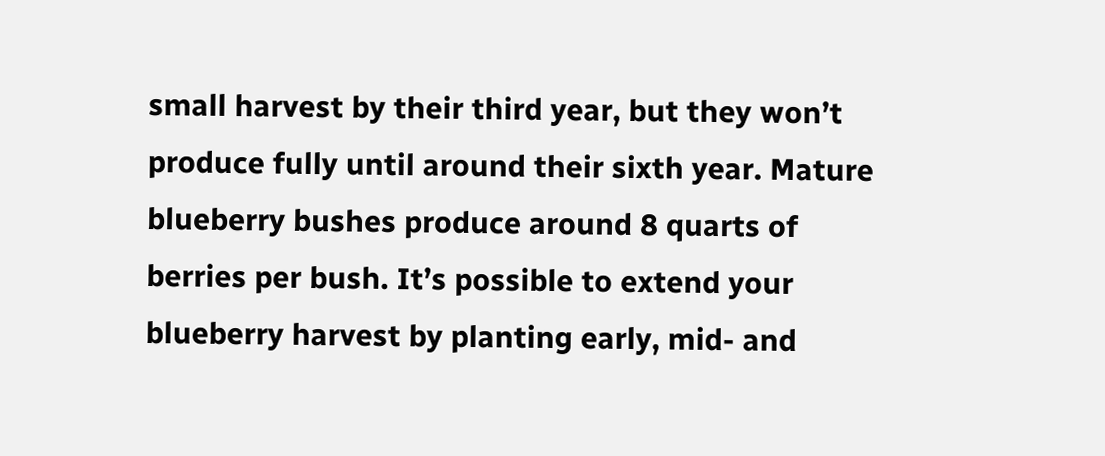small harvest by their third year, but they won’t produce fully until around their sixth year. Mature blueberry bushes produce around 8 quarts of berries per bush. It’s possible to extend your blueberry harvest by planting early, mid- and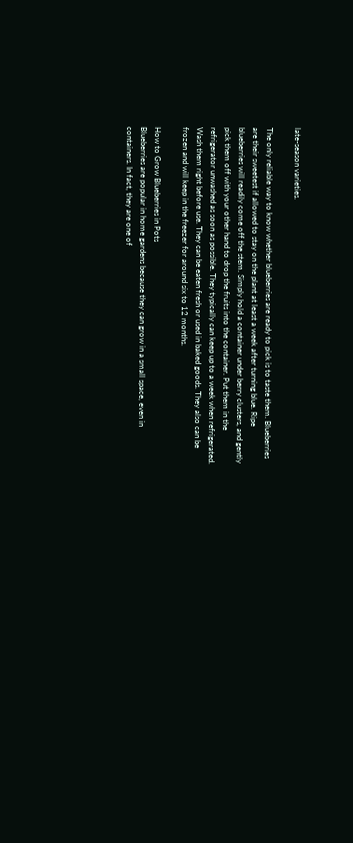late-season varieties.

The only reliable way to know whether blueberries are ready to pick is to taste them. Blueberries are their sweetest if allowed to stay on the plant at least a week after turning blue. Ripe blueberries will readily come off the stem. Simply hold a container under berry clusters, and gently pick them off with your other hand to drop the fruits into the container. Put them in the refrigerator unwashed as soon as possible. They typically can keep up to a week when refrigerated. Wash them right before use. They can be eaten fresh or used in baked goods. They also can be frozen and will keep in the freezer for around six to 12 months.

How to Grow Blueberries in Pots
Blueberries are popular in home gardens because they can grow in a small space, even in containers. In fact, they are one of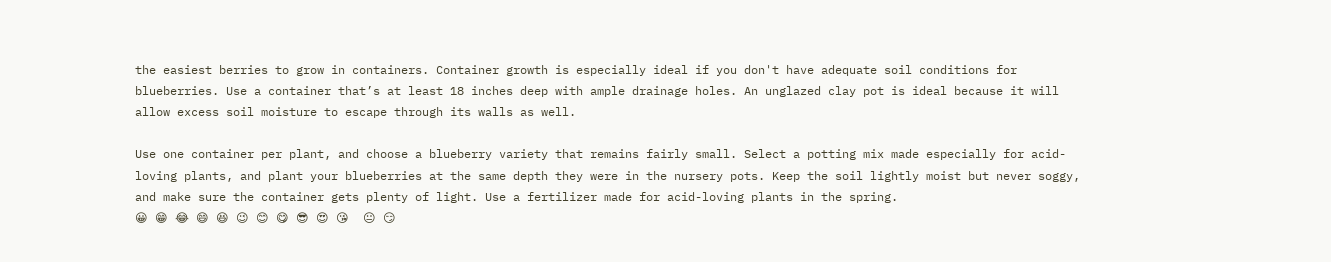the easiest berries to grow in containers. Container growth is especially ideal if you don't have adequate soil conditions for blueberries. Use a container that’s at least 18 inches deep with ample drainage holes. An unglazed clay pot is ideal because it will allow excess soil moisture to escape through its walls as well.

Use one container per plant, and choose a blueberry variety that remains fairly small. Select a potting mix made especially for acid-loving plants, and plant your blueberries at the same depth they were in the nursery pots. Keep the soil lightly moist but never soggy, and make sure the container gets plenty of light. Use a fertilizer made for acid-loving plants in the spring.
😀 😁 😂 😄 😆 😉 😊 😋 😎 😍 😘  😐 😏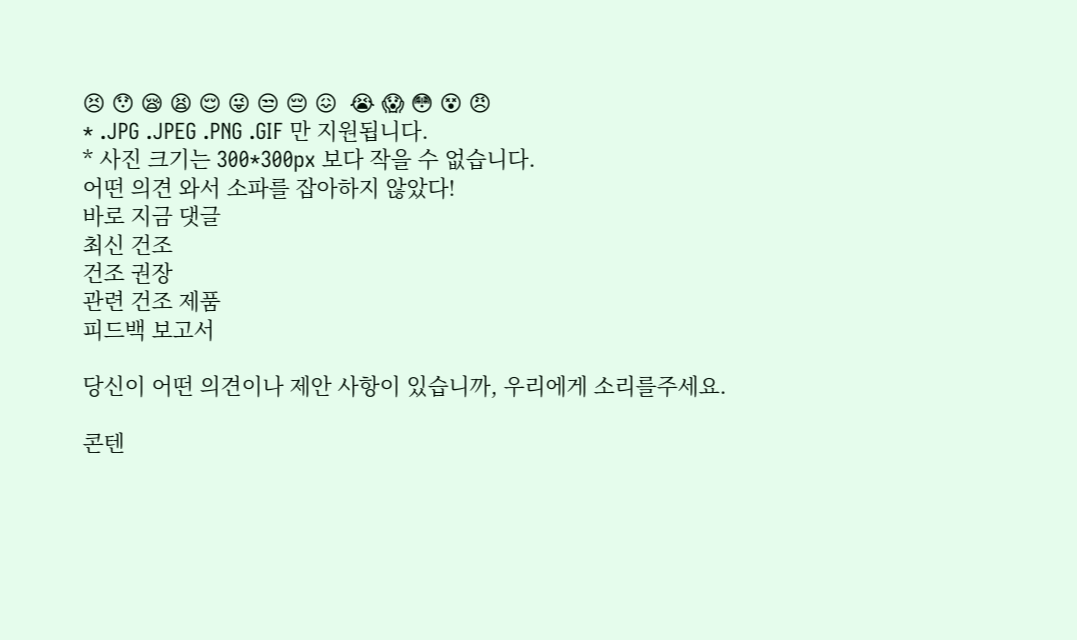😣 😯 😪 😫 😌 😜 😒 😔 😖  😭 😱 😳 😵 😠
* .JPG .JPEG .PNG .GIF 만 지원됩니다.
* 사진 크기는 300*300px 보다 작을 수 없습니다.
어떤 의견 와서 소파를 잡아하지 않았다!
바로 지금 댓글
최신 건조
건조 권장
관련 건조 제품
피드백 보고서

당신이 어떤 의견이나 제안 사항이 있습니까, 우리에게 소리를주세요.

콘텐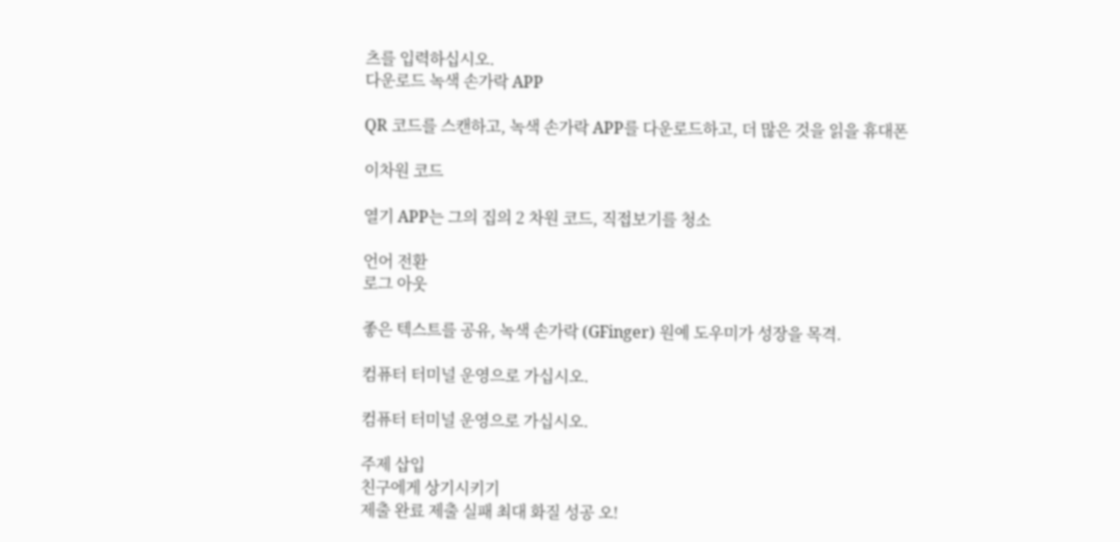츠를 입력하십시오.
다운로드 녹색 손가락 APP

QR 코드를 스캔하고, 녹색 손가락 APP를 다운로드하고, 더 많은 것을 읽을 휴대폰

이차원 코드

열기 APP는 그의 집의 2 차원 코드, 직접보기를 청소

언어 전환
로그 아웃

좋은 텍스트를 공유, 녹색 손가락 (GFinger) 원예 도우미가 성장을 목격.

컴퓨터 터미널 운영으로 가십시오.

컴퓨터 터미널 운영으로 가십시오.

주제 삽입
친구에게 상기시키기
제출 완료 제출 실패 최대 화질 성공 오!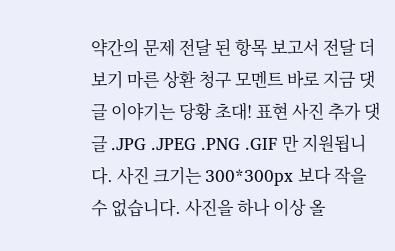약간의 문제 전달 된 항목 보고서 전달 더보기 마른 상환 청구 모멘트 바로 지금 댓글 이야기는 당황 초대! 표현 사진 추가 댓글 .JPG .JPEG .PNG .GIF 만 지원됩니다. 사진 크기는 300*300px 보다 작을 수 없습니다. 사진을 하나 이상 올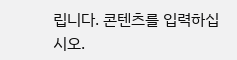립니다. 콘텐츠를 입력하십시오.